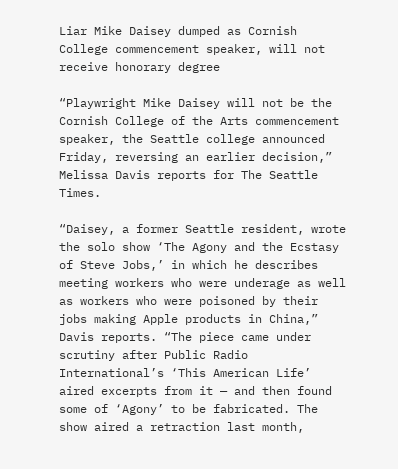Liar Mike Daisey dumped as Cornish College commencement speaker, will not receive honorary degree

“Playwright Mike Daisey will not be the Cornish College of the Arts commencement speaker, the Seattle college announced Friday, reversing an earlier decision,” Melissa Davis reports for The Seattle Times.

“Daisey, a former Seattle resident, wrote the solo show ‘The Agony and the Ecstasy of Steve Jobs,’ in which he describes meeting workers who were underage as well as workers who were poisoned by their jobs making Apple products in China,” Davis reports. “The piece came under scrutiny after Public Radio International’s ‘This American Life’ aired excerpts from it — and then found some of ‘Agony’ to be fabricated. The show aired a retraction last month,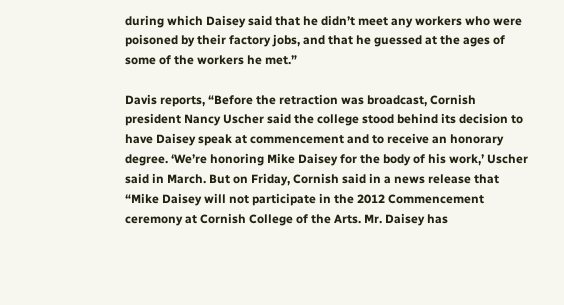during which Daisey said that he didn’t meet any workers who were poisoned by their factory jobs, and that he guessed at the ages of some of the workers he met.”

Davis reports, “Before the retraction was broadcast, Cornish president Nancy Uscher said the college stood behind its decision to have Daisey speak at commencement and to receive an honorary degree. ‘We’re honoring Mike Daisey for the body of his work,’ Uscher said in March. But on Friday, Cornish said in a news release that “Mike Daisey will not participate in the 2012 Commencement ceremony at Cornish College of the Arts. Mr. Daisey has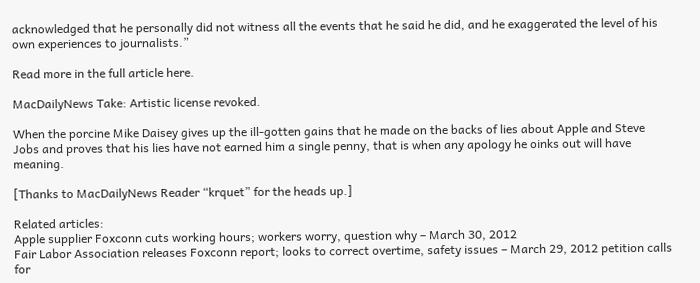acknowledged that he personally did not witness all the events that he said he did, and he exaggerated the level of his own experiences to journalists.”

Read more in the full article here.

MacDailyNews Take: Artistic license revoked.

When the porcine Mike Daisey gives up the ill-gotten gains that he made on the backs of lies about Apple and Steve Jobs and proves that his lies have not earned him a single penny, that is when any apology he oinks out will have meaning.

[Thanks to MacDailyNews Reader “krquet” for the heads up.]

Related articles:
Apple supplier Foxconn cuts working hours; workers worry, question why – March 30, 2012
Fair Labor Association releases Foxconn report; looks to correct overtime, safety issues – March 29, 2012 petition calls for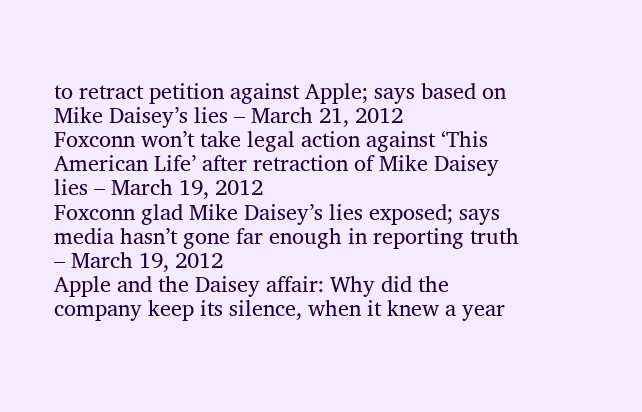to retract petition against Apple; says based on Mike Daisey’s lies – March 21, 2012
Foxconn won’t take legal action against ‘This American Life’ after retraction of Mike Daisey lies – March 19, 2012
Foxconn glad Mike Daisey’s lies exposed; says media hasn’t gone far enough in reporting truth – March 19, 2012
Apple and the Daisey affair: Why did the company keep its silence, when it knew a year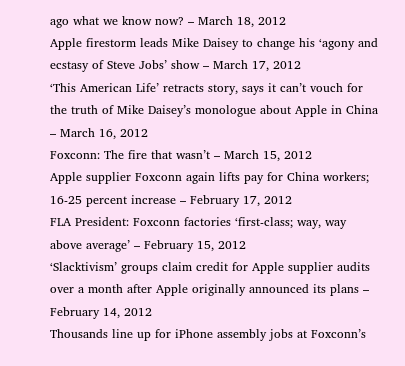ago what we know now? – March 18, 2012
Apple firestorm leads Mike Daisey to change his ‘agony and ecstasy of Steve Jobs’ show – March 17, 2012
‘This American Life’ retracts story, says it can’t vouch for the truth of Mike Daisey’s monologue about Apple in China – March 16, 2012
Foxconn: The fire that wasn’t – March 15, 2012
Apple supplier Foxconn again lifts pay for China workers; 16-25 percent increase – February 17, 2012
FLA President: Foxconn factories ‘first-class; way, way above average’ – February 15, 2012
‘Slacktivism’ groups claim credit for Apple supplier audits over a month after Apple originally announced its plans – February 14, 2012
Thousands line up for iPhone assembly jobs at Foxconn’s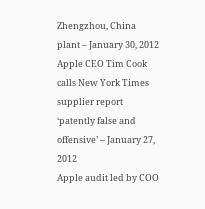Zhengzhou, China plant – January 30, 2012
Apple CEO Tim Cook calls New York Times supplier report ‘patently false and offensive’ – January 27, 2012
Apple audit led by COO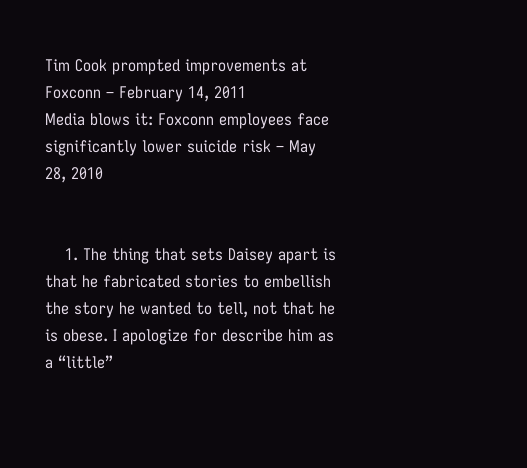Tim Cook prompted improvements at Foxconn – February 14, 2011
Media blows it: Foxconn employees face significantly lower suicide risk – May 28, 2010


    1. The thing that sets Daisey apart is that he fabricated stories to embellish the story he wanted to tell, not that he is obese. I apologize for describe him as a “little”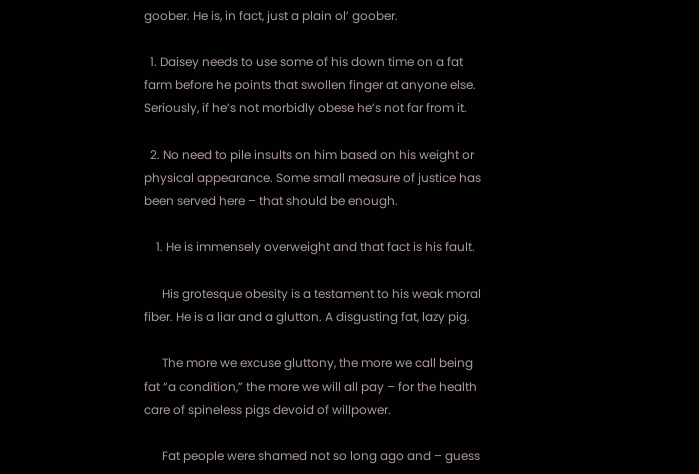goober. He is, in fact, just a plain ol’ goober.

  1. Daisey needs to use some of his down time on a fat farm before he points that swollen finger at anyone else. Seriously, if he’s not morbidly obese he’s not far from it.

  2. No need to pile insults on him based on his weight or physical appearance. Some small measure of justice has been served here – that should be enough.

    1. He is immensely overweight and that fact is his fault.

      His grotesque obesity is a testament to his weak moral fiber. He is a liar and a glutton. A disgusting fat, lazy pig.

      The more we excuse gluttony, the more we call being fat “a condition,” the more we will all pay – for the health care of spineless pigs devoid of willpower.

      Fat people were shamed not so long ago and – guess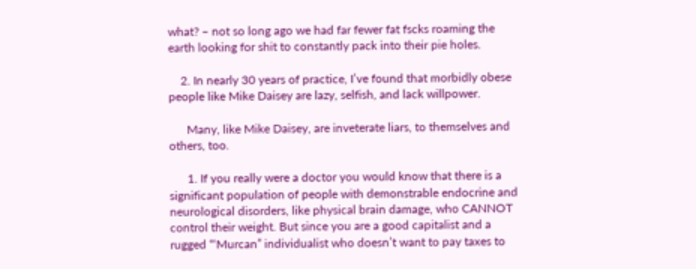what? – not so long ago we had far fewer fat fscks roaming the earth looking for shit to constantly pack into their pie holes.

    2. In nearly 30 years of practice, I’ve found that morbidly obese people like Mike Daisey are lazy, selfish, and lack willpower.

      Many, like Mike Daisey, are inveterate liars, to themselves and others, too.

      1. If you really were a doctor you would know that there is a significant population of people with demonstrable endocrine and neurological disorders, like physical brain damage, who CANNOT control their weight. But since you are a good capitalist and a rugged “‘Murcan” individualist who doesn’t want to pay taxes to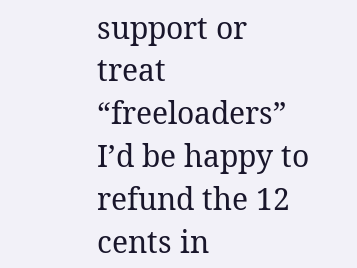support or treat “freeloaders” I’d be happy to refund the 12 cents in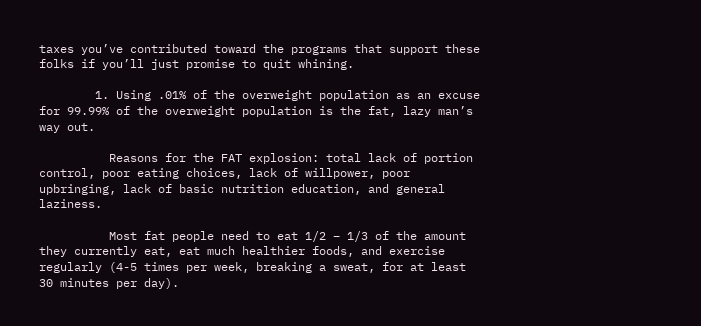taxes you’ve contributed toward the programs that support these folks if you’ll just promise to quit whining.

        1. Using .01% of the overweight population as an excuse for 99.99% of the overweight population is the fat, lazy man’s way out.

          Reasons for the FAT explosion: total lack of portion control, poor eating choices, lack of willpower, poor upbringing, lack of basic nutrition education, and general laziness.

          Most fat people need to eat 1/2 – 1/3 of the amount they currently eat, eat much healthier foods, and exercise regularly (4-5 times per week, breaking a sweat, for at least 30 minutes per day).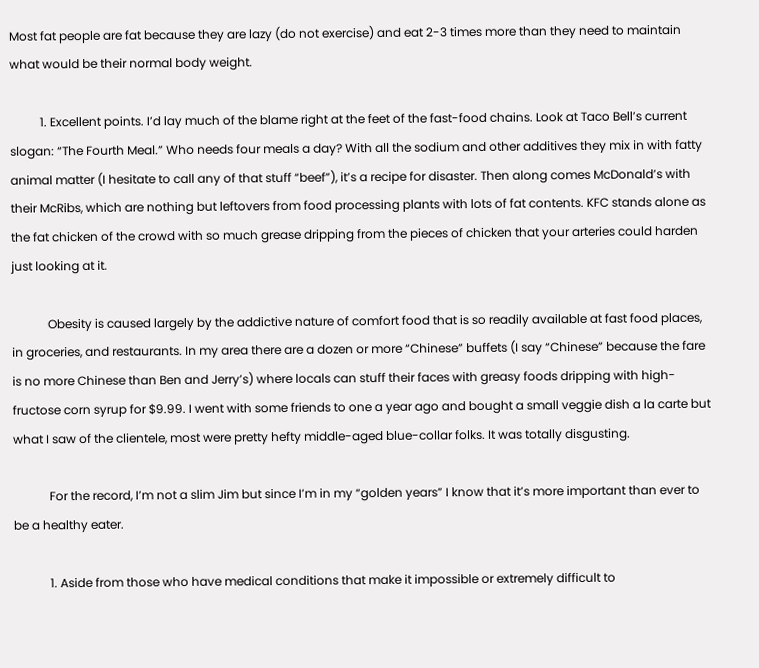Most fat people are fat because they are lazy (do not exercise) and eat 2-3 times more than they need to maintain what would be their normal body weight.

          1. Excellent points. I’d lay much of the blame right at the feet of the fast-food chains. Look at Taco Bell’s current slogan: “The Fourth Meal.” Who needs four meals a day? With all the sodium and other additives they mix in with fatty animal matter (I hesitate to call any of that stuff “beef”), it’s a recipe for disaster. Then along comes McDonald’s with their McRibs, which are nothing but leftovers from food processing plants with lots of fat contents. KFC stands alone as the fat chicken of the crowd with so much grease dripping from the pieces of chicken that your arteries could harden just looking at it.

            Obesity is caused largely by the addictive nature of comfort food that is so readily available at fast food places, in groceries, and restaurants. In my area there are a dozen or more “Chinese” buffets (I say “Chinese” because the fare is no more Chinese than Ben and Jerry’s) where locals can stuff their faces with greasy foods dripping with high-fructose corn syrup for $9.99. I went with some friends to one a year ago and bought a small veggie dish a la carte but what I saw of the clientele, most were pretty hefty middle-aged blue-collar folks. It was totally disgusting.

            For the record, I’m not a slim Jim but since I’m in my “golden years” I know that it’s more important than ever to be a healthy eater.

            1. Aside from those who have medical conditions that make it impossible or extremely difficult to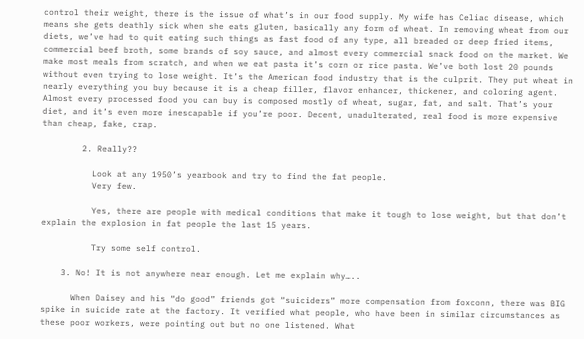control their weight, there is the issue of what’s in our food supply. My wife has Celiac disease, which means she gets deathly sick when she eats gluten, basically any form of wheat. In removing wheat from our diets, we’ve had to quit eating such things as fast food of any type, all breaded or deep fried items, commercial beef broth, some brands of soy sauce, and almost every commercial snack food on the market. We make most meals from scratch, and when we eat pasta it’s corn or rice pasta. We’ve both lost 20 pounds without even trying to lose weight. It’s the American food industry that is the culprit. They put wheat in nearly everything you buy because it is a cheap filler, flavor enhancer, thickener, and coloring agent. Almost every processed food you can buy is composed mostly of wheat, sugar, fat, and salt. That’s your diet, and it’s even more inescapable if you’re poor. Decent, unadulterated, real food is more expensive than cheap, fake, crap.

        2. Really??

          Look at any 1950’s yearbook and try to find the fat people.
          Very few.

          Yes, there are people with medical conditions that make it tough to lose weight, but that don’t explain the explosion in fat people the last 15 years.

          Try some self control.

    3. No! It is not anywhere near enough. Let me explain why…..

      When Daisey and his “do good” friends got “suiciders” more compensation from foxconn, there was BIG spike in suicide rate at the factory. It verified what people, who have been in similar circumstances as these poor workers, were pointing out but no one listened. What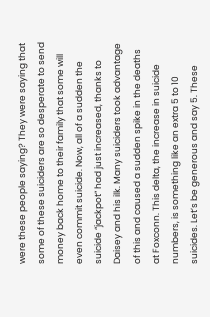were these people saying? They were saying that some of these suiciders are so desperate to send money back home to their family that some will even commit suicide. Now, all of a sudden the suicide “jackpot” had just increased, thanks to Daisey and his ilk. Many suiciders took advantage of this and caused a sudden spike in the deaths at Foxconn. This delta, the increase in suicide numbers, is something like an extra 5 to 10 suicides. Let’s be generous and say 5. These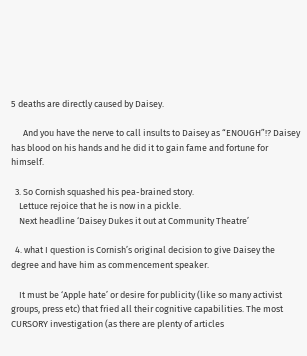5 deaths are directly caused by Daisey.

      And you have the nerve to call insults to Daisey as “ENOUGH”!? Daisey has blood on his hands and he did it to gain fame and fortune for himself.

  3. So Cornish squashed his pea-brained story.
    Lettuce rejoice that he is now in a pickle.
    Next headline ‘Daisey Dukes it out at Community Theatre’

  4. what I question is Cornish’s original decision to give Daisey the degree and have him as commencement speaker.

    It must be ‘Apple hate’ or desire for publicity (like so many activist groups, press etc) that fried all their cognitive capabilities. The most CURSORY investigation (as there are plenty of articles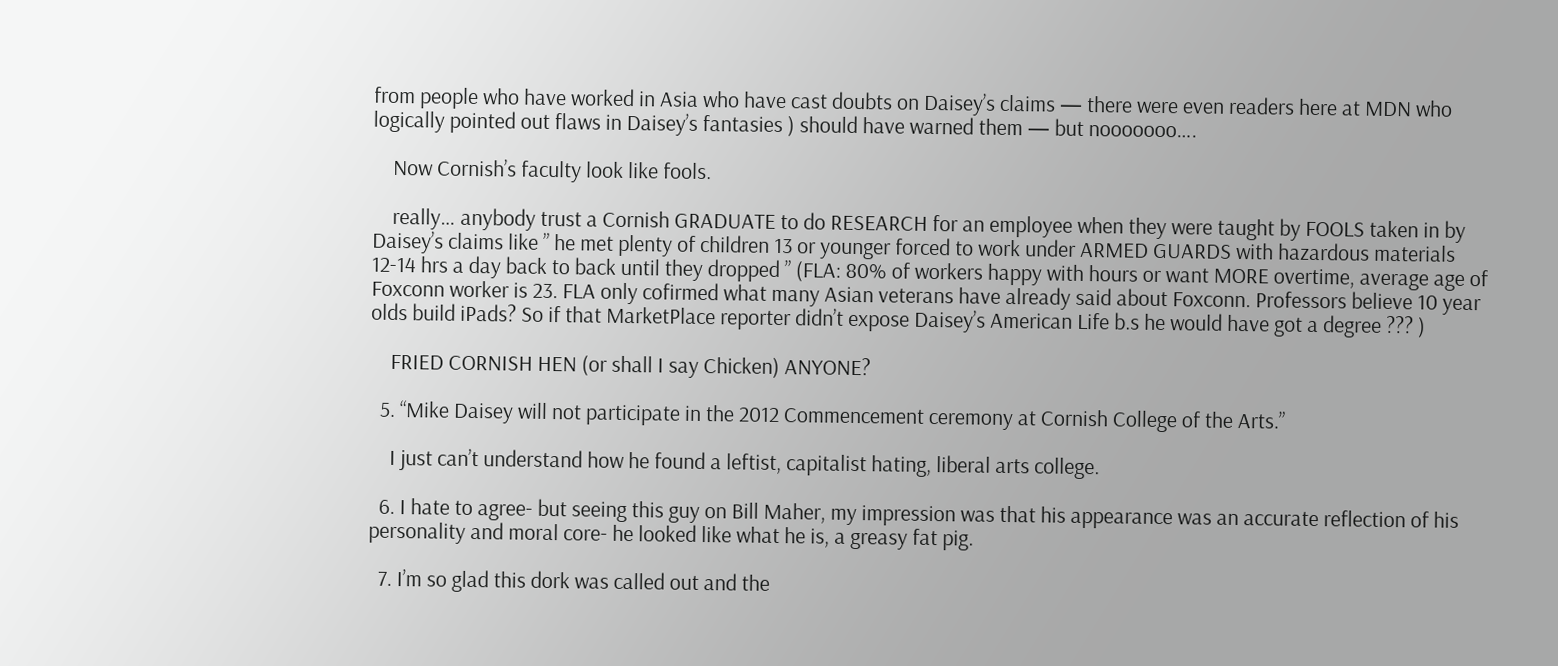from people who have worked in Asia who have cast doubts on Daisey’s claims — there were even readers here at MDN who logically pointed out flaws in Daisey’s fantasies ) should have warned them — but nooooooo….

    Now Cornish’s faculty look like fools.

    really… anybody trust a Cornish GRADUATE to do RESEARCH for an employee when they were taught by FOOLS taken in by Daisey’s claims like ” he met plenty of children 13 or younger forced to work under ARMED GUARDS with hazardous materials 12-14 hrs a day back to back until they dropped ” (FLA: 80% of workers happy with hours or want MORE overtime, average age of Foxconn worker is 23. FLA only cofirmed what many Asian veterans have already said about Foxconn. Professors believe 10 year olds build iPads? So if that MarketPlace reporter didn’t expose Daisey’s American Life b.s he would have got a degree ??? )

    FRIED CORNISH HEN (or shall I say Chicken) ANYONE?

  5. “Mike Daisey will not participate in the 2012 Commencement ceremony at Cornish College of the Arts.”

    I just can’t understand how he found a leftist, capitalist hating, liberal arts college.

  6. I hate to agree- but seeing this guy on Bill Maher, my impression was that his appearance was an accurate reflection of his personality and moral core- he looked like what he is, a greasy fat pig.

  7. I’m so glad this dork was called out and the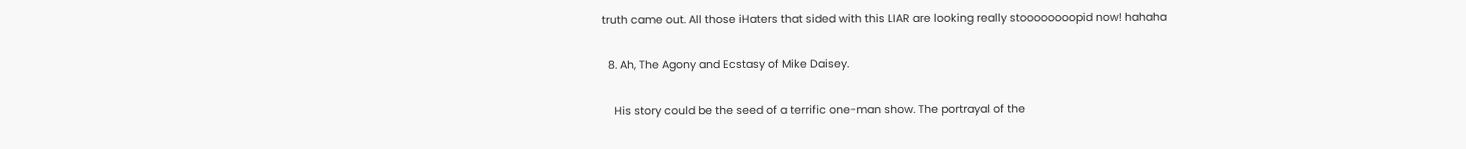truth came out. All those iHaters that sided with this LIAR are looking really stoooooooopid now! hahaha

  8. Ah, The Agony and Ecstasy of Mike Daisey.

    His story could be the seed of a terrific one-man show. The portrayal of the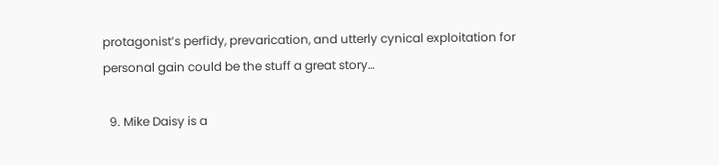protagonist’s perfidy, prevarication, and utterly cynical exploitation for personal gain could be the stuff a great story…

  9. Mike Daisy is a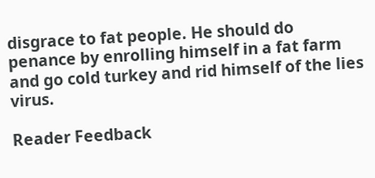disgrace to fat people. He should do penance by enrolling himself in a fat farm and go cold turkey and rid himself of the lies virus.

Reader Feedback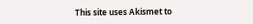This site uses Akismet to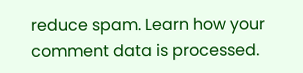reduce spam. Learn how your comment data is processed.